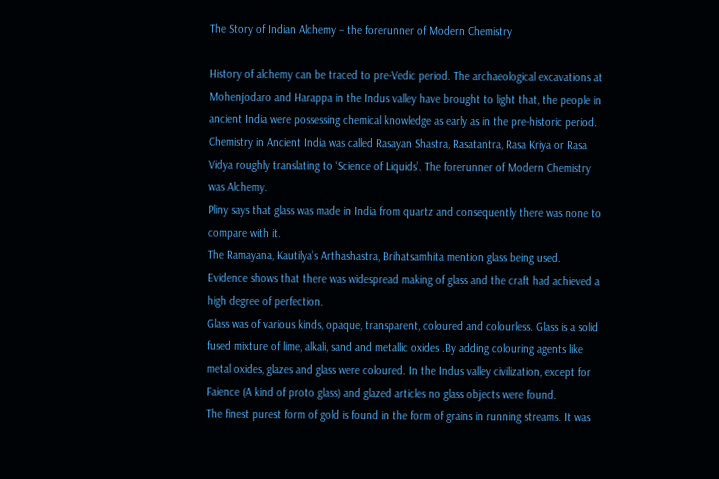The Story of Indian Alchemy – the forerunner of Modern Chemistry

History of alchemy can be traced to pre-Vedic period. The archaeological excavations at Mohenjodaro and Harappa in the Indus valley have brought to light that, the people in ancient India were possessing chemical knowledge as early as in the pre-historic period.
Chemistry in Ancient India was called Rasayan Shastra, Rasatantra, Rasa Kriya or Rasa Vidya roughly translating to ‘Science of Liquids’. The forerunner of Modern Chemistry was Alchemy.
Pliny says that glass was made in India from quartz and consequently there was none to compare with it.
The Ramayana, Kautilya’s Arthashastra, Brihatsamhita mention glass being used. Evidence shows that there was widespread making of glass and the craft had achieved a high degree of perfection.
Glass was of various kinds, opaque, transparent, coloured and colourless. Glass is a solid fused mixture of lime, alkali, sand and metallic oxides .By adding colouring agents like metal oxides, glazes and glass were coloured. In the Indus valley civilization, except for Faience (A kind of proto glass) and glazed articles no glass objects were found.
The finest purest form of gold is found in the form of grains in running streams. It was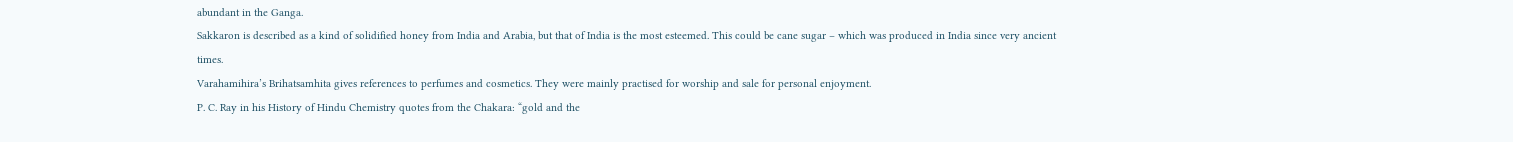abundant in the Ganga.
Sakkaron is described as a kind of solidified honey from India and Arabia, but that of India is the most esteemed. This could be cane sugar – which was produced in India since very ancient times.
Varahamihira’s Brihatsamhita gives references to perfumes and cosmetics. They were mainly practised for worship and sale for personal enjoyment.
P. C. Ray in his History of Hindu Chemistry quotes from the Chakara: “gold and the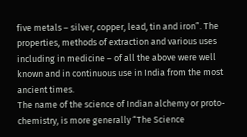five metals – silver, copper, lead, tin and iron”. The properties, methods of extraction and various uses including in medicine – of all the above were well known and in continuous use in India from the most ancient times.
The name of the science of Indian alchemy or proto-chemistry, is more generally “The Science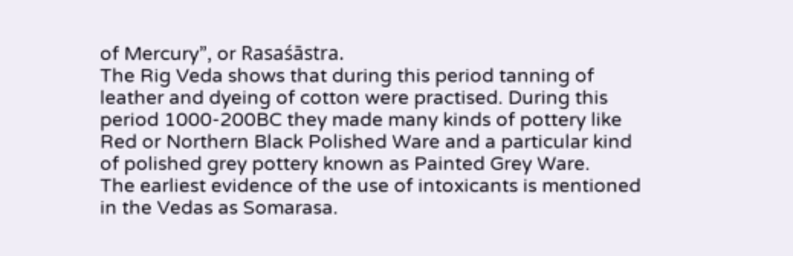of Mercury”, or Rasaśāstra.
The Rig Veda shows that during this period tanning of leather and dyeing of cotton were practised. During this period 1000-200BC they made many kinds of pottery like Red or Northern Black Polished Ware and a particular kind of polished grey pottery known as Painted Grey Ware.
The earliest evidence of the use of intoxicants is mentioned in the Vedas as Somarasa.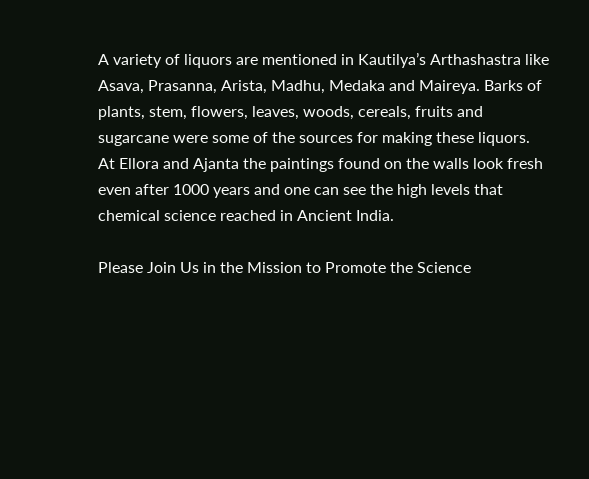A variety of liquors are mentioned in Kautilya’s Arthashastra like Asava, Prasanna, Arista, Madhu, Medaka and Maireya. Barks of plants, stem, flowers, leaves, woods, cereals, fruits and sugarcane were some of the sources for making these liquors.
At Ellora and Ajanta the paintings found on the walls look fresh even after 1000 years and one can see the high levels that chemical science reached in Ancient India.

Please Join Us in the Mission to Promote the Science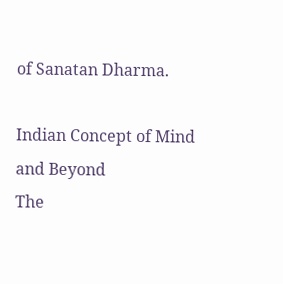of Sanatan Dharma.

Indian Concept of Mind and Beyond
The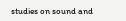studies on sound and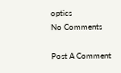optics
No Comments

Post A Comment